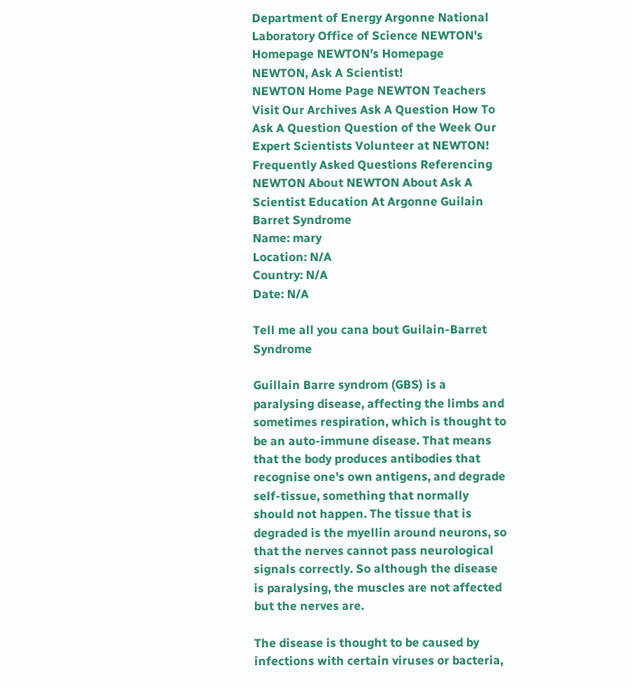Department of Energy Argonne National Laboratory Office of Science NEWTON's Homepage NEWTON's Homepage
NEWTON, Ask A Scientist!
NEWTON Home Page NEWTON Teachers Visit Our Archives Ask A Question How To Ask A Question Question of the Week Our Expert Scientists Volunteer at NEWTON! Frequently Asked Questions Referencing NEWTON About NEWTON About Ask A Scientist Education At Argonne Guilain Barret Syndrome
Name: mary
Location: N/A
Country: N/A
Date: N/A

Tell me all you cana bout Guilain-Barret Syndrome

Guillain Barre syndrom (GBS) is a paralysing disease, affecting the limbs and sometimes respiration, which is thought to be an auto-immune disease. That means that the body produces antibodies that recognise one's own antigens, and degrade self-tissue, something that normally should not happen. The tissue that is degraded is the myellin around neurons, so that the nerves cannot pass neurological signals correctly. So although the disease is paralysing, the muscles are not affected but the nerves are.

The disease is thought to be caused by infections with certain viruses or bacteria,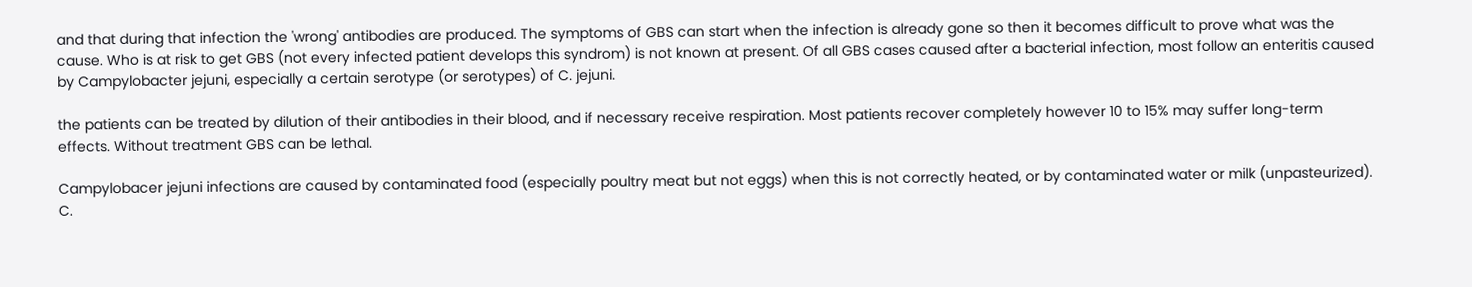and that during that infection the 'wrong' antibodies are produced. The symptoms of GBS can start when the infection is already gone so then it becomes difficult to prove what was the cause. Who is at risk to get GBS (not every infected patient develops this syndrom) is not known at present. Of all GBS cases caused after a bacterial infection, most follow an enteritis caused by Campylobacter jejuni, especially a certain serotype (or serotypes) of C. jejuni.

the patients can be treated by dilution of their antibodies in their blood, and if necessary receive respiration. Most patients recover completely however 10 to 15% may suffer long-term effects. Without treatment GBS can be lethal.

Campylobacer jejuni infections are caused by contaminated food (especially poultry meat but not eggs) when this is not correctly heated, or by contaminated water or milk (unpasteurized). C.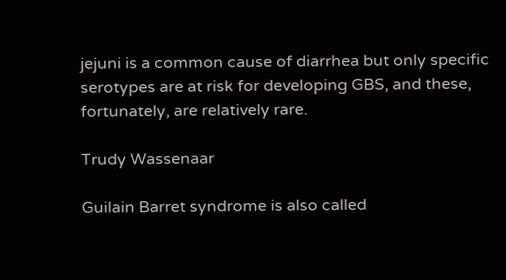jejuni is a common cause of diarrhea but only specific serotypes are at risk for developing GBS, and these, fortunately, are relatively rare.

Trudy Wassenaar

Guilain Barret syndrome is also called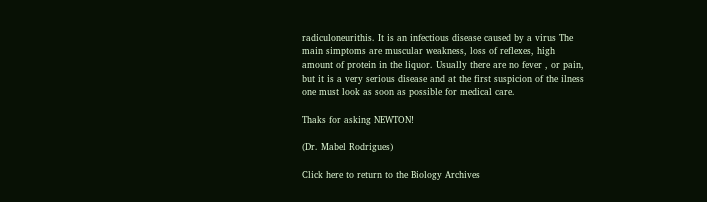radiculoneurithis. It is an infectious disease caused by a virus The main simptoms are muscular weakness, loss of reflexes, high amount of protein in the liquor. Usually there are no fever , or pain, but it is a very serious disease and at the first suspicion of the ilness one must look as soon as possible for medical care.

Thaks for asking NEWTON!

(Dr. Mabel Rodrigues)

Click here to return to the Biology Archives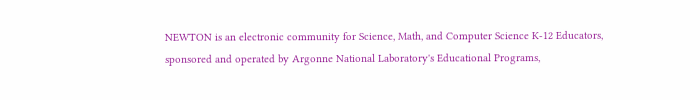NEWTON is an electronic community for Science, Math, and Computer Science K-12 Educators, sponsored and operated by Argonne National Laboratory's Educational Programs,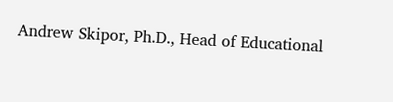Andrew Skipor, Ph.D., Head of Educational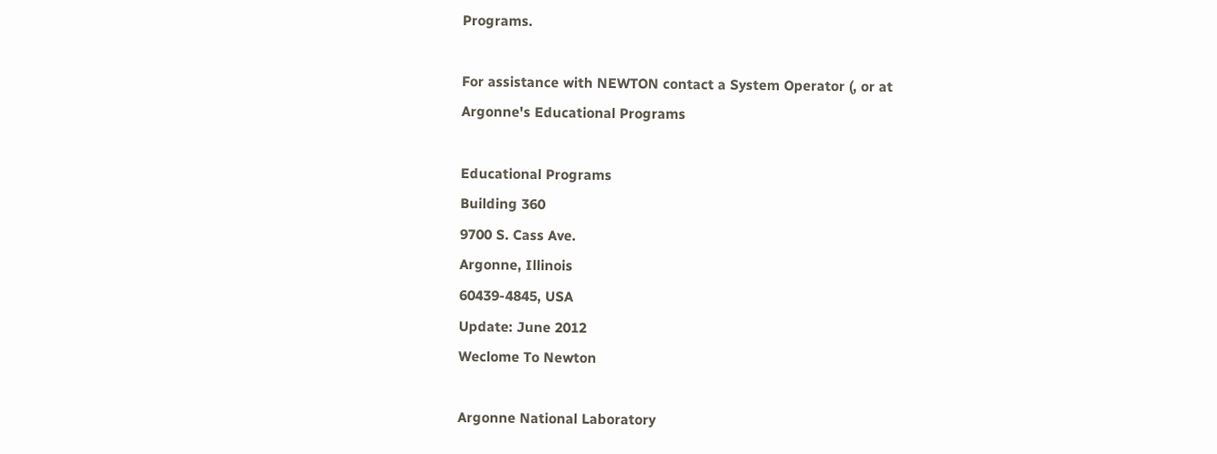Programs.

For assistance with NEWTON contact a System Operator (, or at Argonne's Educational Programs

Educational Programs
Building 360
9700 S. Cass Ave.
Argonne, Illinois
60439-4845, USA
Update: June 2012
Weclome To Newton

Argonne National Laboratory